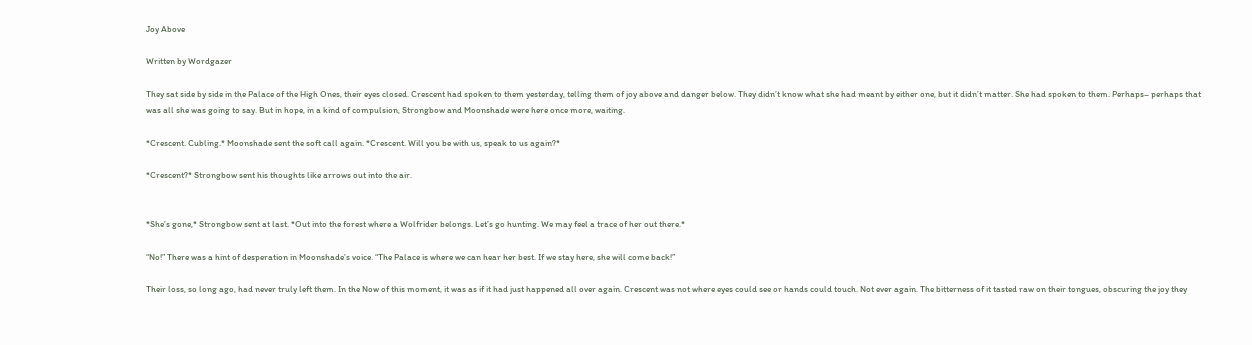Joy Above

Written by Wordgazer

They sat side by side in the Palace of the High Ones, their eyes closed. Crescent had spoken to them yesterday, telling them of joy above and danger below. They didn’t know what she had meant by either one, but it didn’t matter. She had spoken to them. Perhaps– perhaps that was all she was going to say. But in hope, in a kind of compulsion, Strongbow and Moonshade were here once more, waiting.

*Crescent. Cubling.* Moonshade sent the soft call again. *Crescent. Will you be with us, speak to us again?*

*Crescent?* Strongbow sent his thoughts like arrows out into the air.


*She’s gone,* Strongbow sent at last. *Out into the forest where a Wolfrider belongs. Let’s go hunting. We may feel a trace of her out there.*

“No!” There was a hint of desperation in Moonshade’s voice. “The Palace is where we can hear her best. If we stay here, she will come back!”

Their loss, so long ago, had never truly left them. In the Now of this moment, it was as if it had just happened all over again. Crescent was not where eyes could see or hands could touch. Not ever again. The bitterness of it tasted raw on their tongues, obscuring the joy they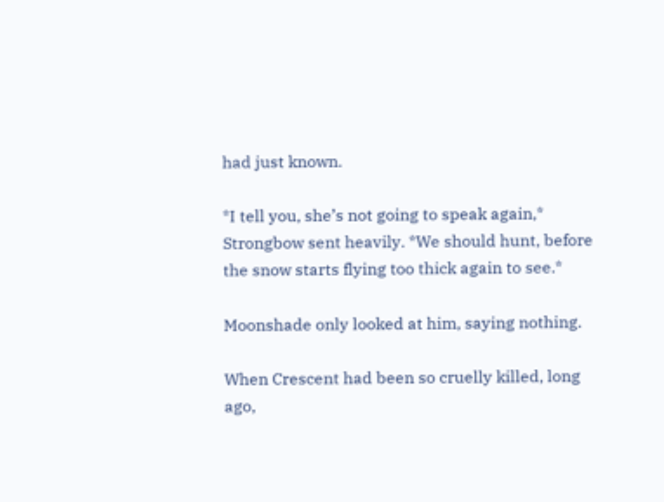had just known.

*I tell you, she’s not going to speak again,* Strongbow sent heavily. *We should hunt, before the snow starts flying too thick again to see.*

Moonshade only looked at him, saying nothing.

When Crescent had been so cruelly killed, long ago,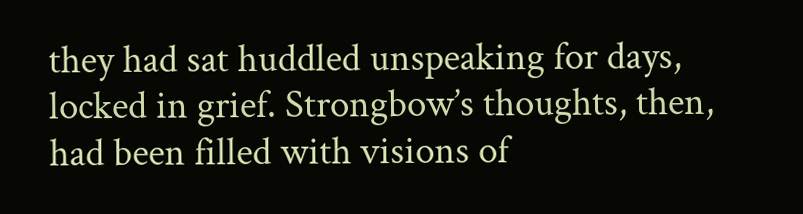they had sat huddled unspeaking for days, locked in grief. Strongbow’s thoughts, then, had been filled with visions of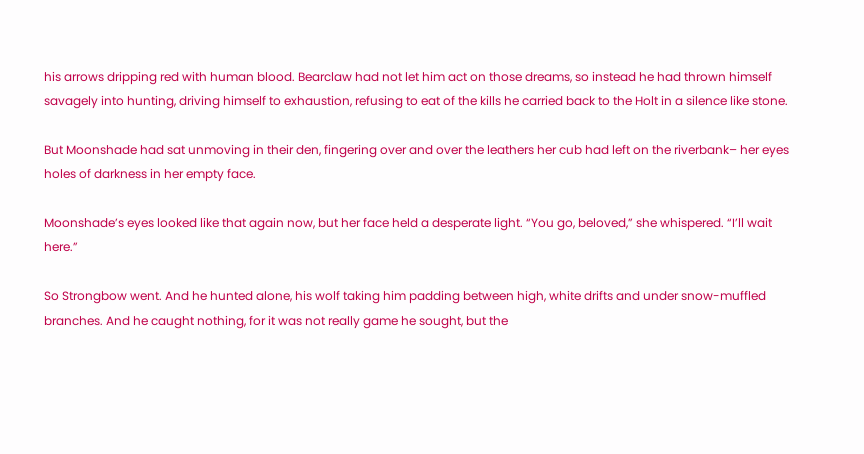his arrows dripping red with human blood. Bearclaw had not let him act on those dreams, so instead he had thrown himself savagely into hunting, driving himself to exhaustion, refusing to eat of the kills he carried back to the Holt in a silence like stone.

But Moonshade had sat unmoving in their den, fingering over and over the leathers her cub had left on the riverbank– her eyes holes of darkness in her empty face.

Moonshade’s eyes looked like that again now, but her face held a desperate light. “You go, beloved,” she whispered. “I’ll wait here.”

So Strongbow went. And he hunted alone, his wolf taking him padding between high, white drifts and under snow-muffled branches. And he caught nothing, for it was not really game he sought, but the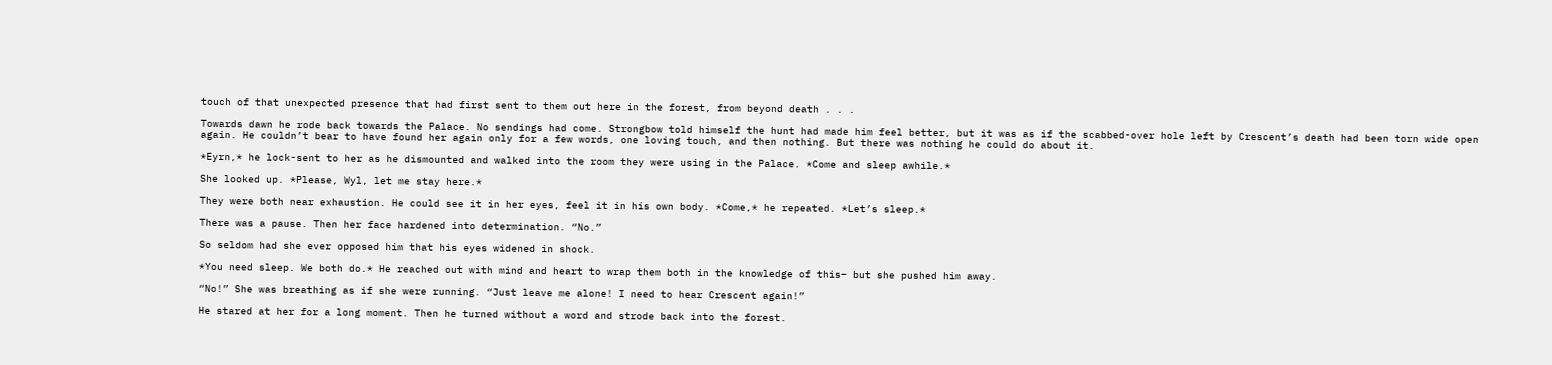touch of that unexpected presence that had first sent to them out here in the forest, from beyond death . . .

Towards dawn he rode back towards the Palace. No sendings had come. Strongbow told himself the hunt had made him feel better, but it was as if the scabbed-over hole left by Crescent’s death had been torn wide open again. He couldn’t bear to have found her again only for a few words, one loving touch, and then nothing. But there was nothing he could do about it.

*Eyrn,* he lock-sent to her as he dismounted and walked into the room they were using in the Palace. *Come and sleep awhile.*

She looked up. *Please, Wyl, let me stay here.*

They were both near exhaustion. He could see it in her eyes, feel it in his own body. *Come,* he repeated. *Let’s sleep.*

There was a pause. Then her face hardened into determination. “No.”

So seldom had she ever opposed him that his eyes widened in shock.

*You need sleep. We both do.* He reached out with mind and heart to wrap them both in the knowledge of this– but she pushed him away.

“No!” She was breathing as if she were running. “Just leave me alone! I need to hear Crescent again!”

He stared at her for a long moment. Then he turned without a word and strode back into the forest.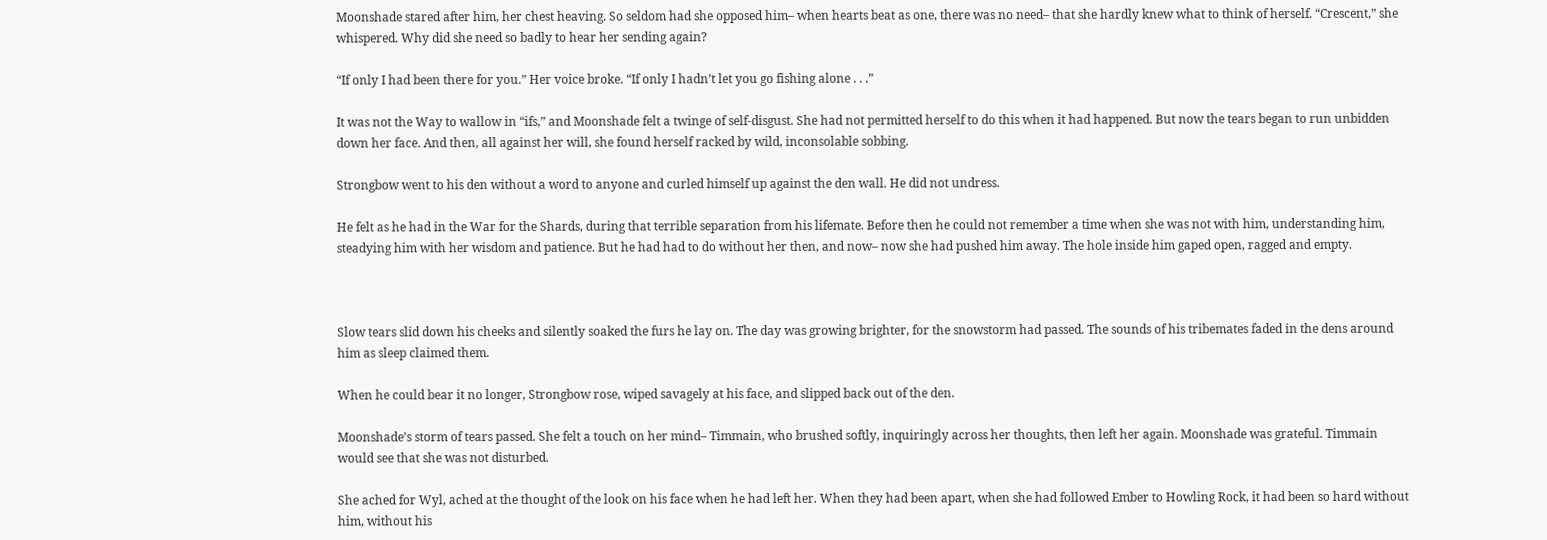Moonshade stared after him, her chest heaving. So seldom had she opposed him– when hearts beat as one, there was no need– that she hardly knew what to think of herself. “Crescent,” she whispered. Why did she need so badly to hear her sending again?

“If only I had been there for you.” Her voice broke. “If only I hadn’t let you go fishing alone . . .”

It was not the Way to wallow in “ifs,” and Moonshade felt a twinge of self-disgust. She had not permitted herself to do this when it had happened. But now the tears began to run unbidden down her face. And then, all against her will, she found herself racked by wild, inconsolable sobbing.

Strongbow went to his den without a word to anyone and curled himself up against the den wall. He did not undress.

He felt as he had in the War for the Shards, during that terrible separation from his lifemate. Before then he could not remember a time when she was not with him, understanding him, steadying him with her wisdom and patience. But he had had to do without her then, and now– now she had pushed him away. The hole inside him gaped open, ragged and empty.



Slow tears slid down his cheeks and silently soaked the furs he lay on. The day was growing brighter, for the snowstorm had passed. The sounds of his tribemates faded in the dens around him as sleep claimed them.

When he could bear it no longer, Strongbow rose, wiped savagely at his face, and slipped back out of the den.

Moonshade’s storm of tears passed. She felt a touch on her mind– Timmain, who brushed softly, inquiringly across her thoughts, then left her again. Moonshade was grateful. Timmain would see that she was not disturbed.

She ached for Wyl, ached at the thought of the look on his face when he had left her. When they had been apart, when she had followed Ember to Howling Rock, it had been so hard without him, without his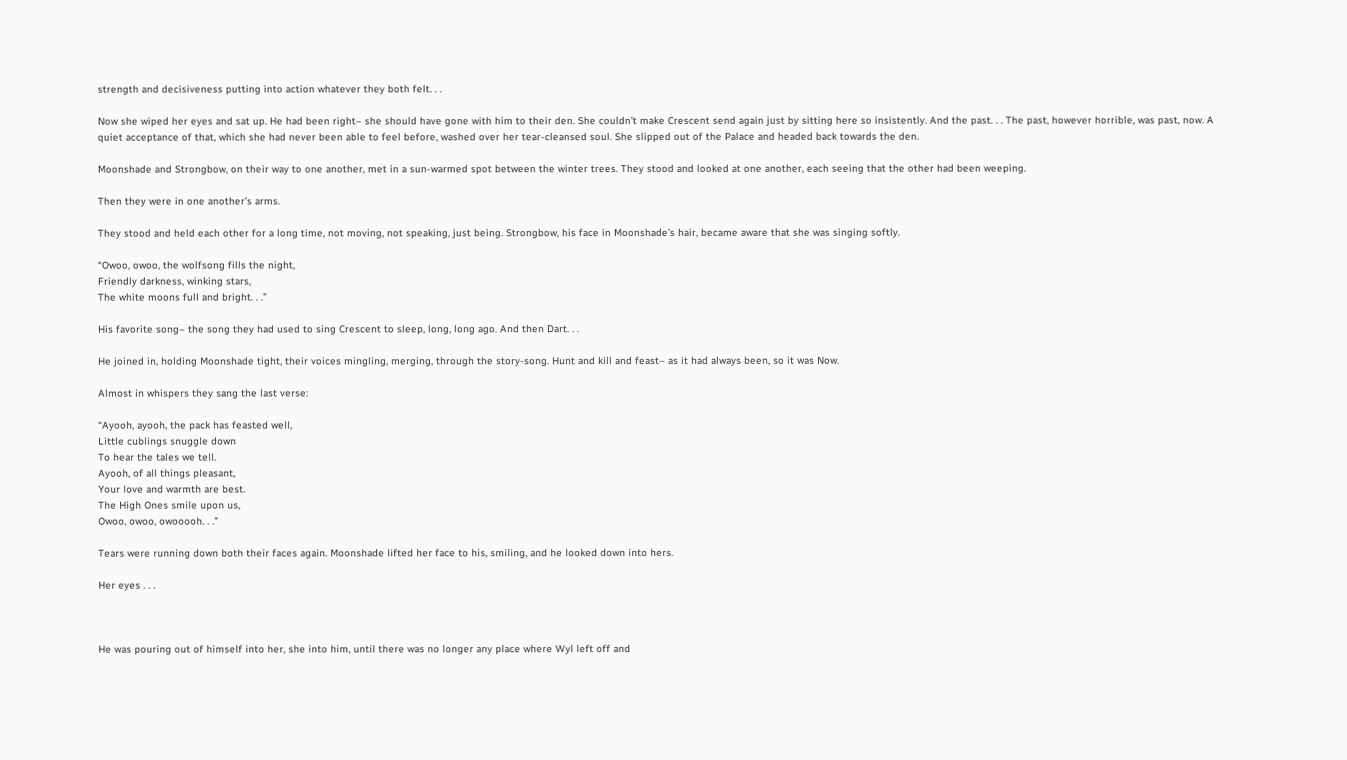strength and decisiveness putting into action whatever they both felt. . .

Now she wiped her eyes and sat up. He had been right– she should have gone with him to their den. She couldn’t make Crescent send again just by sitting here so insistently. And the past. . . The past, however horrible, was past, now. A quiet acceptance of that, which she had never been able to feel before, washed over her tear-cleansed soul. She slipped out of the Palace and headed back towards the den.

Moonshade and Strongbow, on their way to one another, met in a sun-warmed spot between the winter trees. They stood and looked at one another, each seeing that the other had been weeping.

Then they were in one another’s arms.

They stood and held each other for a long time, not moving, not speaking, just being. Strongbow, his face in Moonshade’s hair, became aware that she was singing softly.

“Owoo, owoo, the wolfsong fills the night,
Friendly darkness, winking stars,
The white moons full and bright. . .”

His favorite song– the song they had used to sing Crescent to sleep, long, long ago. And then Dart. . .

He joined in, holding Moonshade tight, their voices mingling, merging, through the story-song. Hunt and kill and feast– as it had always been, so it was Now.

Almost in whispers they sang the last verse:

“Ayooh, ayooh, the pack has feasted well,
Little cublings snuggle down
To hear the tales we tell.
Ayooh, of all things pleasant,
Your love and warmth are best.
The High Ones smile upon us,
Owoo, owoo, owooooh. . .”

Tears were running down both their faces again. Moonshade lifted her face to his, smiling, and he looked down into hers.

Her eyes . . .



He was pouring out of himself into her, she into him, until there was no longer any place where Wyl left off and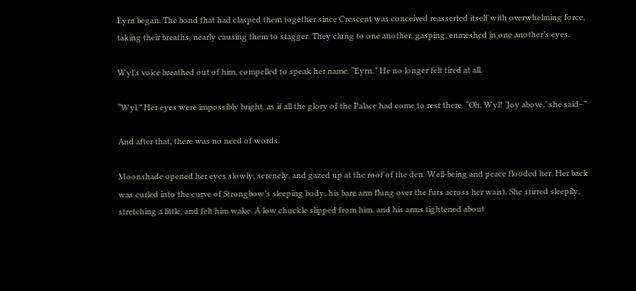Eyrn began. The bond that had clasped them together since Crescent was conceived reasserted itself with overwhelming force, taking their breaths, nearly causing them to stagger. They clung to one another, gasping, enmeshed in one another’s eyes.

Wyl’s voice breathed out of him, compelled to speak her name. “Eyrn.” He no longer felt tired at all.

“Wyl.” Her eyes were impossibly bright, as if all the glory of the Palace had come to rest there. “Oh, Wyl! ‘Joy above,’ she said–”

And after that, there was no need of words.

Moonshade opened her eyes slowly, serenely, and gazed up at the roof of the den. Well-being and peace flooded her. Her back was curled into the curve of Strongbow’s sleeping body, his bare arm flung over the furs across her waist. She stirred sleepily, stretching a little, and felt him wake. A low chuckle slipped from him, and his arms tightened about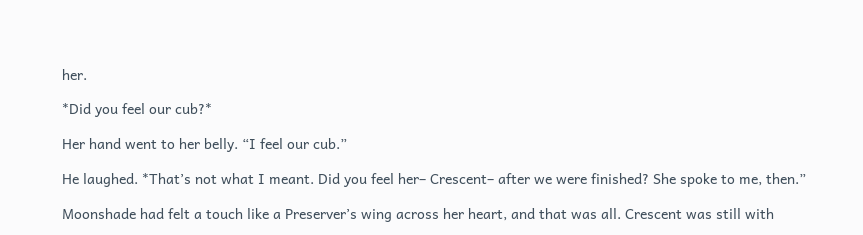her.

*Did you feel our cub?*

Her hand went to her belly. “I feel our cub.”

He laughed. *That’s not what I meant. Did you feel her– Crescent– after we were finished? She spoke to me, then.”

Moonshade had felt a touch like a Preserver’s wing across her heart, and that was all. Crescent was still with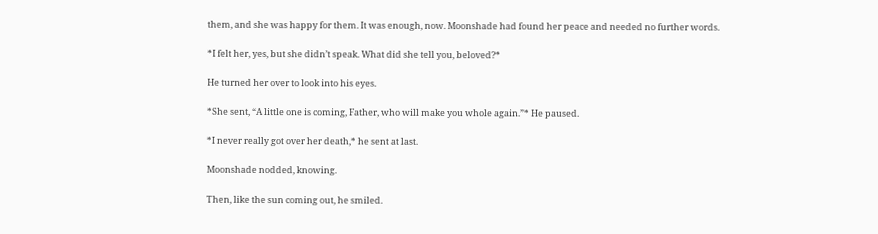them, and she was happy for them. It was enough, now. Moonshade had found her peace and needed no further words.

*I felt her, yes, but she didn’t speak. What did she tell you, beloved?*

He turned her over to look into his eyes.

*She sent, “A little one is coming, Father, who will make you whole again.”* He paused.

*I never really got over her death,* he sent at last.

Moonshade nodded, knowing.

Then, like the sun coming out, he smiled.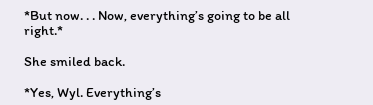*But now. . . Now, everything’s going to be all right.*

She smiled back.

*Yes, Wyl. Everything’s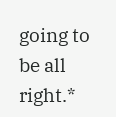going to be all right.*